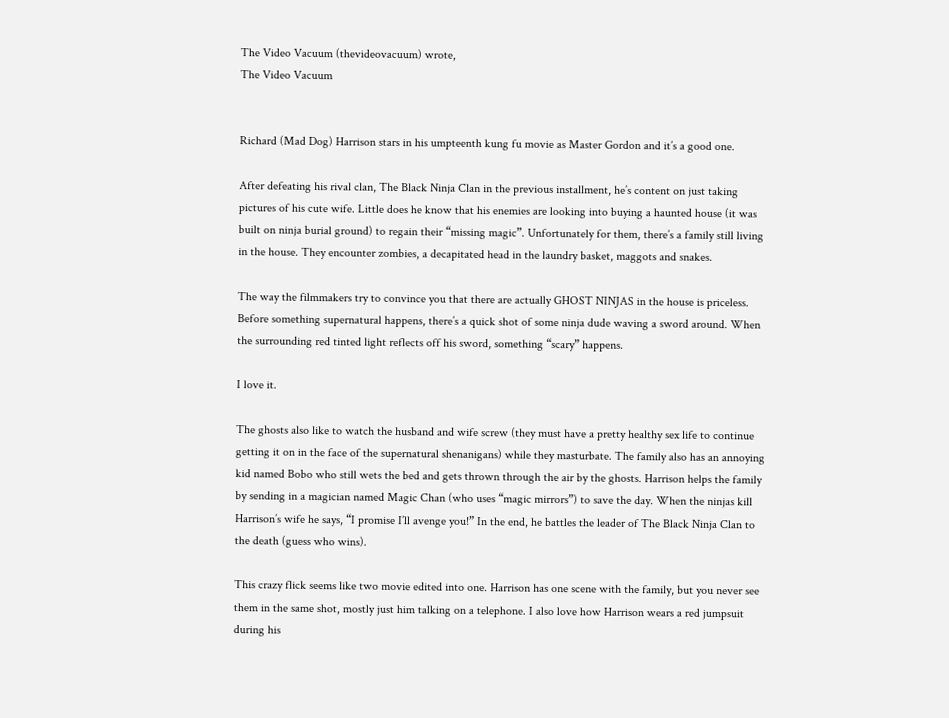The Video Vacuum (thevideovacuum) wrote,
The Video Vacuum


Richard (Mad Dog) Harrison stars in his umpteenth kung fu movie as Master Gordon and it’s a good one.

After defeating his rival clan, The Black Ninja Clan in the previous installment, he’s content on just taking pictures of his cute wife. Little does he know that his enemies are looking into buying a haunted house (it was built on ninja burial ground) to regain their “missing magic”. Unfortunately for them, there’s a family still living in the house. They encounter zombies, a decapitated head in the laundry basket, maggots and snakes.

The way the filmmakers try to convince you that there are actually GHOST NINJAS in the house is priceless. Before something supernatural happens, there’s a quick shot of some ninja dude waving a sword around. When the surrounding red tinted light reflects off his sword, something “scary” happens.

I love it.

The ghosts also like to watch the husband and wife screw (they must have a pretty healthy sex life to continue getting it on in the face of the supernatural shenanigans) while they masturbate. The family also has an annoying kid named Bobo who still wets the bed and gets thrown through the air by the ghosts. Harrison helps the family by sending in a magician named Magic Chan (who uses “magic mirrors”) to save the day. When the ninjas kill Harrison’s wife he says, “I promise I’ll avenge you!” In the end, he battles the leader of The Black Ninja Clan to the death (guess who wins).

This crazy flick seems like two movie edited into one. Harrison has one scene with the family, but you never see them in the same shot, mostly just him talking on a telephone. I also love how Harrison wears a red jumpsuit during his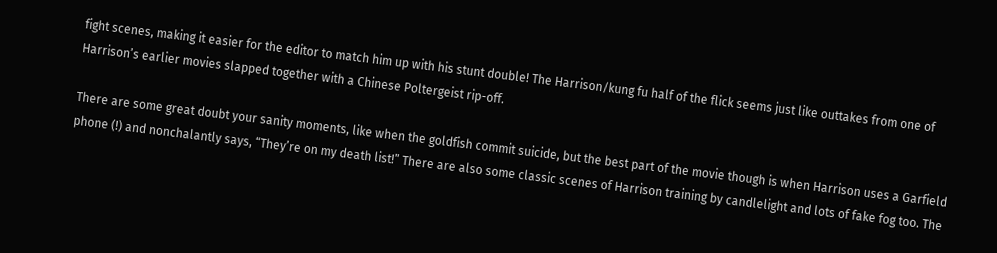fight scenes, making it easier for the editor to match him up with his stunt double! The Harrison/kung fu half of the flick seems just like outtakes from one of Harrison’s earlier movies slapped together with a Chinese Poltergeist rip-off.

There are some great doubt your sanity moments, like when the goldfish commit suicide, but the best part of the movie though is when Harrison uses a Garfield phone (!) and nonchalantly says, “They’re on my death list!” There are also some classic scenes of Harrison training by candlelight and lots of fake fog too. The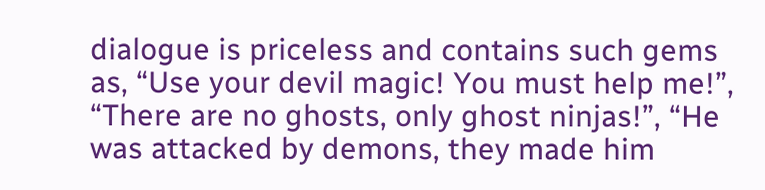dialogue is priceless and contains such gems as, “Use your devil magic! You must help me!”, “There are no ghosts, only ghost ninjas!”, “He was attacked by demons, they made him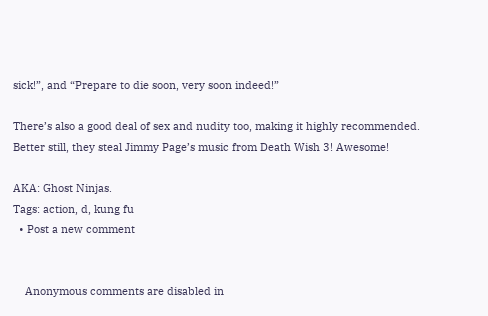sick!”, and “Prepare to die soon, very soon indeed!”

There’s also a good deal of sex and nudity too, making it highly recommended. Better still, they steal Jimmy Page’s music from Death Wish 3! Awesome!

AKA: Ghost Ninjas.
Tags: action, d, kung fu
  • Post a new comment


    Anonymous comments are disabled in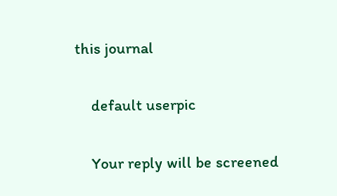this journal

    default userpic

    Your reply will be screened